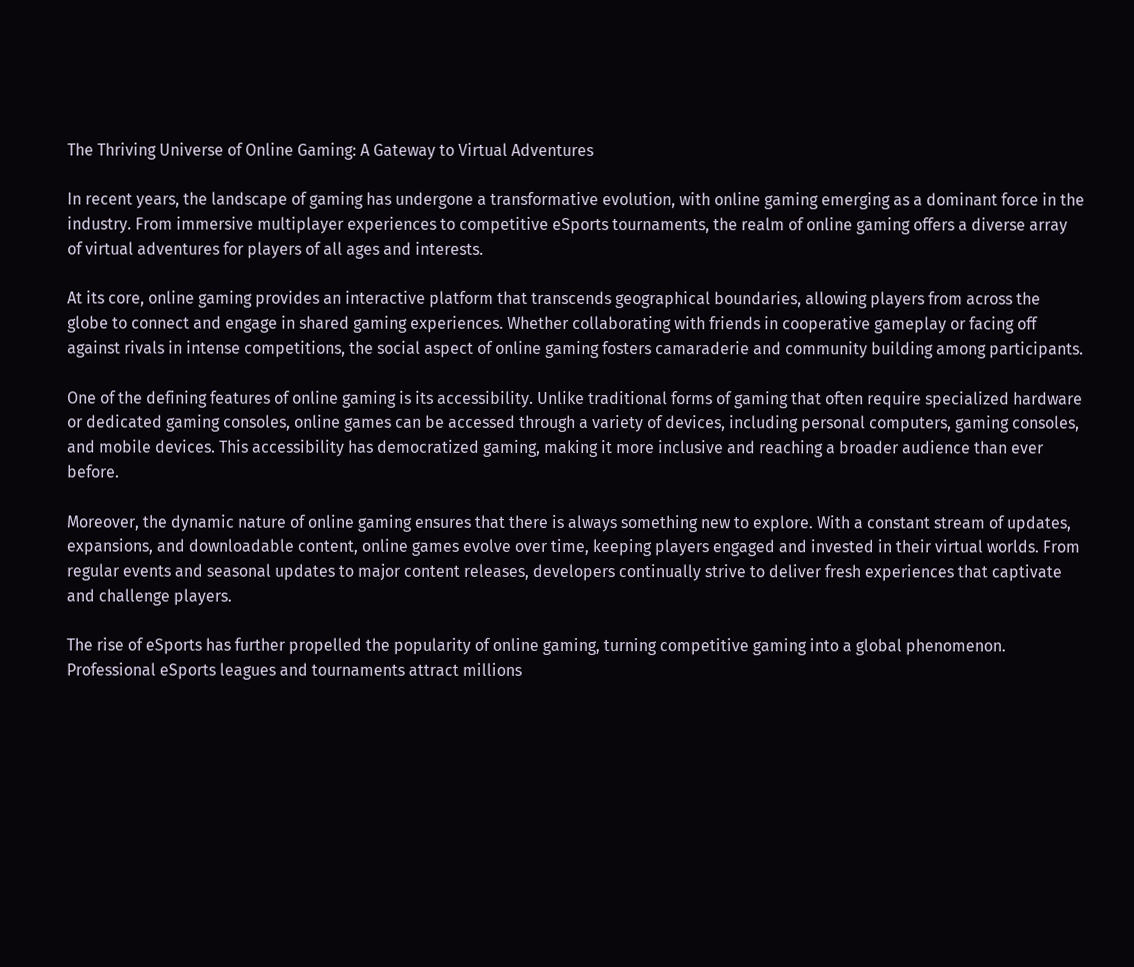The Thriving Universe of Online Gaming: A Gateway to Virtual Adventures

In recent years, the landscape of gaming has undergone a transformative evolution, with online gaming emerging as a dominant force in the industry. From immersive multiplayer experiences to competitive eSports tournaments, the realm of online gaming offers a diverse array of virtual adventures for players of all ages and interests.

At its core, online gaming provides an interactive platform that transcends geographical boundaries, allowing players from across the globe to connect and engage in shared gaming experiences. Whether collaborating with friends in cooperative gameplay or facing off against rivals in intense competitions, the social aspect of online gaming fosters camaraderie and community building among participants.

One of the defining features of online gaming is its accessibility. Unlike traditional forms of gaming that often require specialized hardware or dedicated gaming consoles, online games can be accessed through a variety of devices, including personal computers, gaming consoles, and mobile devices. This accessibility has democratized gaming, making it more inclusive and reaching a broader audience than ever before.

Moreover, the dynamic nature of online gaming ensures that there is always something new to explore. With a constant stream of updates, expansions, and downloadable content, online games evolve over time, keeping players engaged and invested in their virtual worlds. From regular events and seasonal updates to major content releases, developers continually strive to deliver fresh experiences that captivate and challenge players.

The rise of eSports has further propelled the popularity of online gaming, turning competitive gaming into a global phenomenon. Professional eSports leagues and tournaments attract millions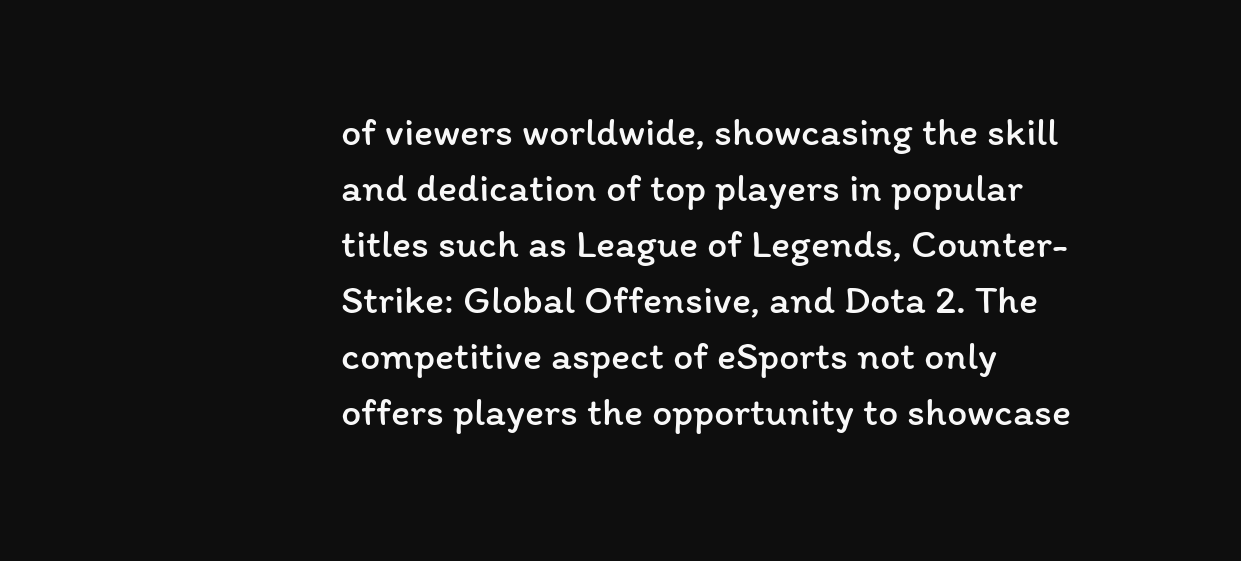of viewers worldwide, showcasing the skill and dedication of top players in popular titles such as League of Legends, Counter-Strike: Global Offensive, and Dota 2. The competitive aspect of eSports not only offers players the opportunity to showcase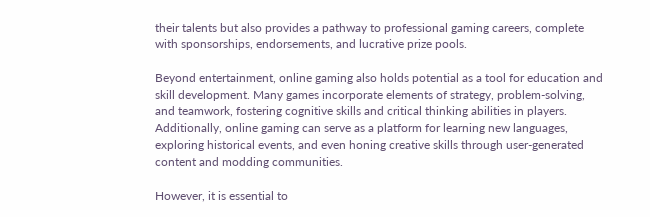their talents but also provides a pathway to professional gaming careers, complete with sponsorships, endorsements, and lucrative prize pools.

Beyond entertainment, online gaming also holds potential as a tool for education and skill development. Many games incorporate elements of strategy, problem-solving, and teamwork, fostering cognitive skills and critical thinking abilities in players. Additionally, online gaming can serve as a platform for learning new languages, exploring historical events, and even honing creative skills through user-generated content and modding communities.

However, it is essential to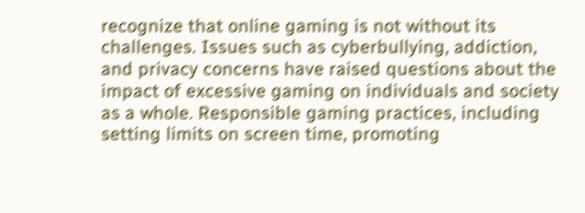recognize that online gaming is not without its challenges. Issues such as cyberbullying, addiction, and privacy concerns have raised questions about the impact of excessive gaming on individuals and society as a whole. Responsible gaming practices, including setting limits on screen time, promoting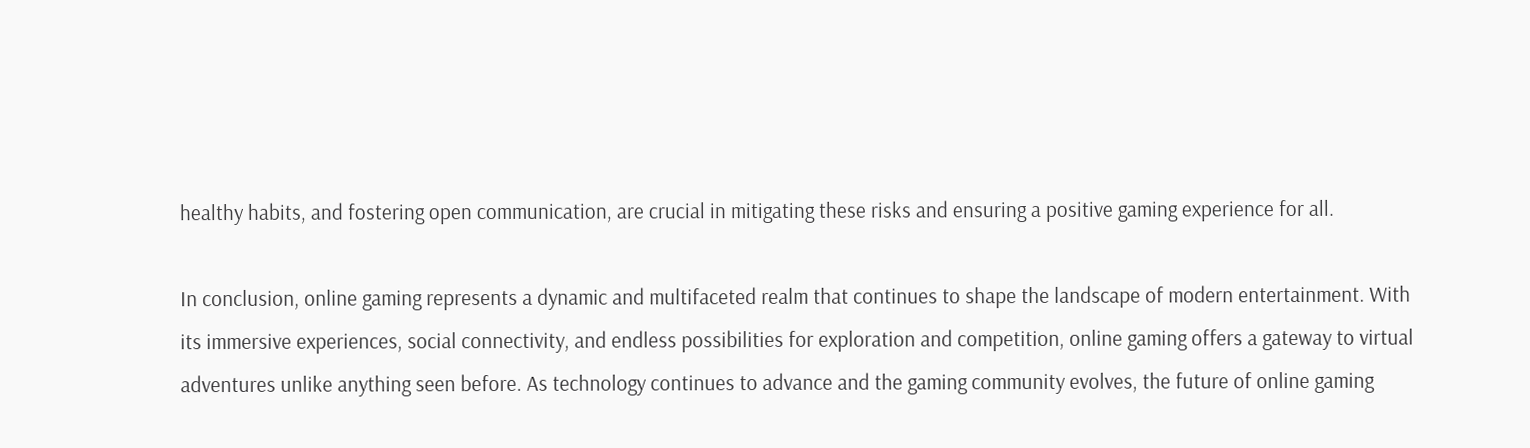healthy habits, and fostering open communication, are crucial in mitigating these risks and ensuring a positive gaming experience for all.

In conclusion, online gaming represents a dynamic and multifaceted realm that continues to shape the landscape of modern entertainment. With its immersive experiences, social connectivity, and endless possibilities for exploration and competition, online gaming offers a gateway to virtual adventures unlike anything seen before. As technology continues to advance and the gaming community evolves, the future of online gaming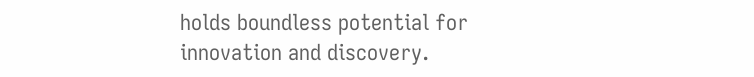holds boundless potential for innovation and discovery.